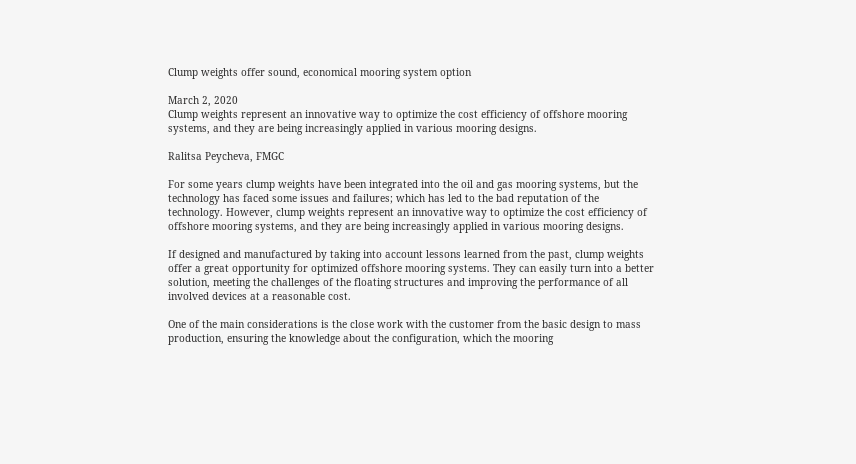Clump weights offer sound, economical mooring system option

March 2, 2020
Clump weights represent an innovative way to optimize the cost efficiency of offshore mooring systems, and they are being increasingly applied in various mooring designs.

Ralitsa Peycheva, FMGC

For some years clump weights have been integrated into the oil and gas mooring systems, but the technology has faced some issues and failures; which has led to the bad reputation of the technology. However, clump weights represent an innovative way to optimize the cost efficiency of offshore mooring systems, and they are being increasingly applied in various mooring designs.

If designed and manufactured by taking into account lessons learned from the past, clump weights offer a great opportunity for optimized offshore mooring systems. They can easily turn into a better solution, meeting the challenges of the floating structures and improving the performance of all involved devices at a reasonable cost.

One of the main considerations is the close work with the customer from the basic design to mass production, ensuring the knowledge about the configuration, which the mooring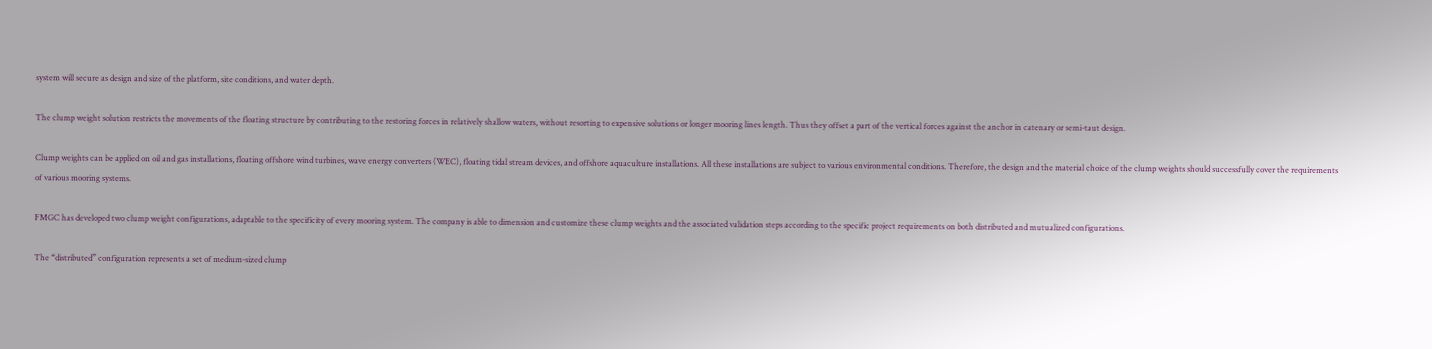system will secure as design and size of the platform, site conditions, and water depth.

The clump weight solution restricts the movements of the floating structure by contributing to the restoring forces in relatively shallow waters, without resorting to expensive solutions or longer mooring lines length. Thus they offset a part of the vertical forces against the anchor in catenary or semi-taut design.

Clump weights can be applied on oil and gas installations, floating offshore wind turbines, wave energy converters (WEC), floating tidal stream devices, and offshore aquaculture installations. All these installations are subject to various environmental conditions. Therefore, the design and the material choice of the clump weights should successfully cover the requirements of various mooring systems.

FMGC has developed two clump weight configurations, adaptable to the specificity of every mooring system. The company is able to dimension and customize these clump weights and the associated validation steps according to the specific project requirements on both distributed and mutualized configurations.

The “distributed” configuration represents a set of medium-sized clump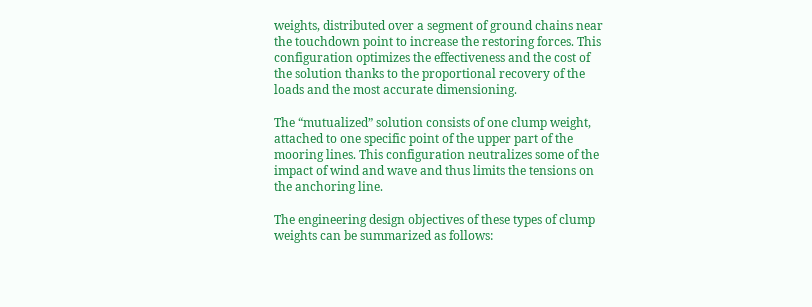weights, distributed over a segment of ground chains near the touchdown point to increase the restoring forces. This configuration optimizes the effectiveness and the cost of the solution thanks to the proportional recovery of the loads and the most accurate dimensioning.

The “mutualized” solution consists of one clump weight, attached to one specific point of the upper part of the mooring lines. This configuration neutralizes some of the impact of wind and wave and thus limits the tensions on the anchoring line.

The engineering design objectives of these types of clump weights can be summarized as follows: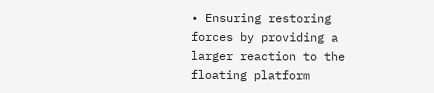• Ensuring restoring forces by providing a larger reaction to the floating platform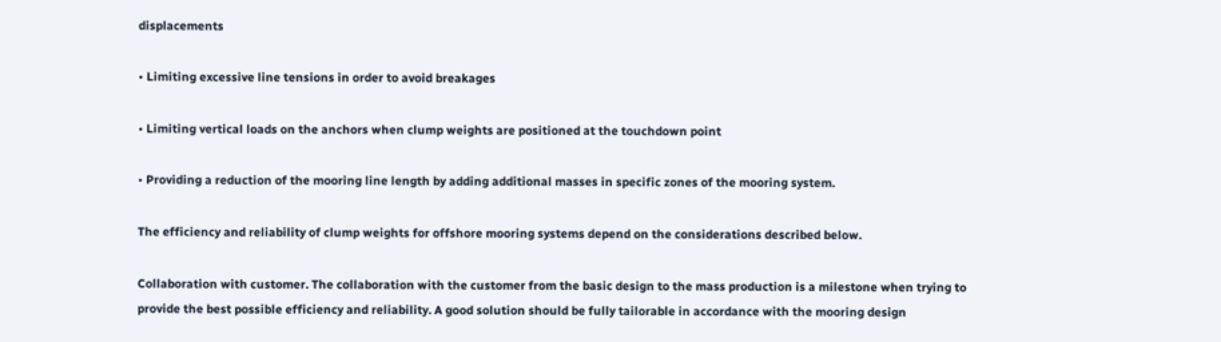displacements

• Limiting excessive line tensions in order to avoid breakages

• Limiting vertical loads on the anchors when clump weights are positioned at the touchdown point

• Providing a reduction of the mooring line length by adding additional masses in specific zones of the mooring system.

The efficiency and reliability of clump weights for offshore mooring systems depend on the considerations described below.

Collaboration with customer. The collaboration with the customer from the basic design to the mass production is a milestone when trying to provide the best possible efficiency and reliability. A good solution should be fully tailorable in accordance with the mooring design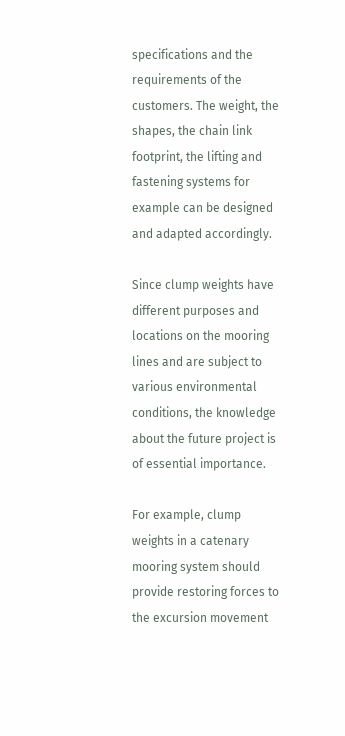specifications and the requirements of the customers. The weight, the shapes, the chain link footprint, the lifting and fastening systems for example can be designed and adapted accordingly.

Since clump weights have different purposes and locations on the mooring lines and are subject to various environmental conditions, the knowledge about the future project is of essential importance.

For example, clump weights in a catenary mooring system should provide restoring forces to the excursion movement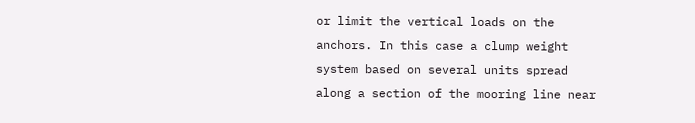or limit the vertical loads on the anchors. In this case a clump weight system based on several units spread along a section of the mooring line near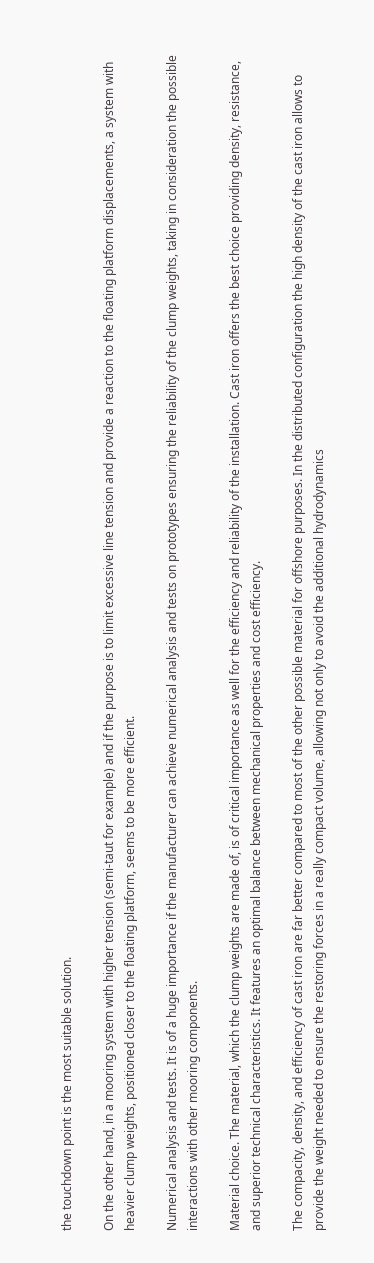the touchdown point is the most suitable solution.

On the other hand, in a mooring system with higher tension (semi-taut for example) and if the purpose is to limit excessive line tension and provide a reaction to the floating platform displacements, a system with heavier clump weights, positioned closer to the floating platform, seems to be more efficient.

Numerical analysis and tests. It is of a huge importance if the manufacturer can achieve numerical analysis and tests on prototypes ensuring the reliability of the clump weights, taking in consideration the possible interactions with other mooring components.

Material choice. The material, which the clump weights are made of, is of critical importance as well for the efficiency and reliability of the installation. Cast iron offers the best choice providing density, resistance, and superior technical characteristics. It features an optimal balance between mechanical properties and cost efficiency.

The compacity, density, and efficiency of cast iron are far better compared to most of the other possible material for offshore purposes. In the distributed configuration the high density of the cast iron allows to provide the weight needed to ensure the restoring forces in a really compact volume, allowing not only to avoid the additional hydrodynamics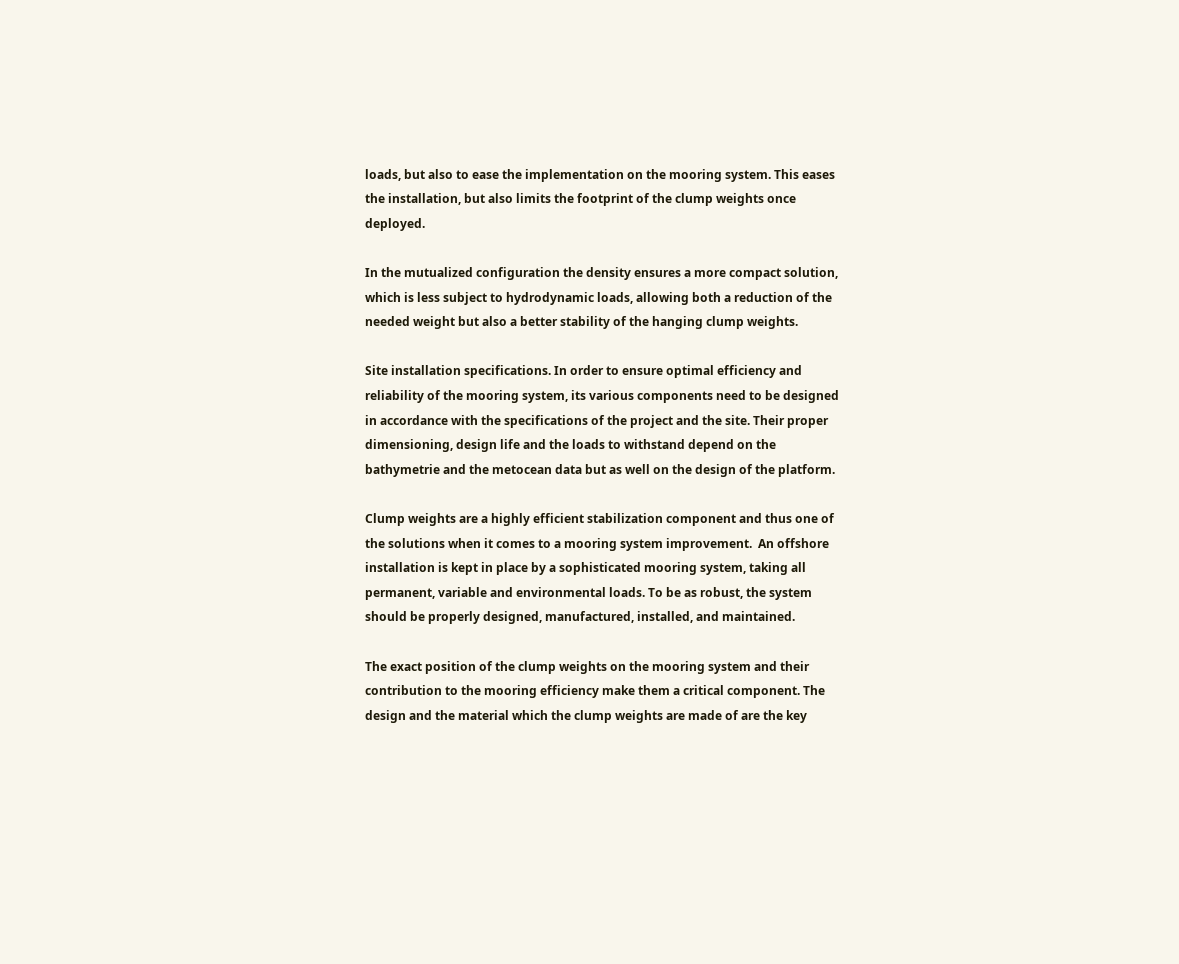loads, but also to ease the implementation on the mooring system. This eases the installation, but also limits the footprint of the clump weights once deployed.

In the mutualized configuration the density ensures a more compact solution, which is less subject to hydrodynamic loads, allowing both a reduction of the needed weight but also a better stability of the hanging clump weights.

Site installation specifications. In order to ensure optimal efficiency and reliability of the mooring system, its various components need to be designed in accordance with the specifications of the project and the site. Their proper dimensioning, design life and the loads to withstand depend on the bathymetrie and the metocean data but as well on the design of the platform.

Clump weights are a highly efficient stabilization component and thus one of the solutions when it comes to a mooring system improvement.  An offshore installation is kept in place by a sophisticated mooring system, taking all permanent, variable and environmental loads. To be as robust, the system should be properly designed, manufactured, installed, and maintained.

The exact position of the clump weights on the mooring system and their contribution to the mooring efficiency make them a critical component. The design and the material which the clump weights are made of are the key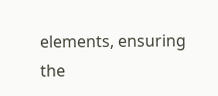elements, ensuring the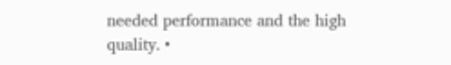needed performance and the high quality. •